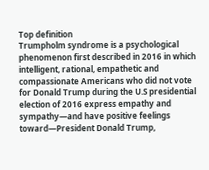Top definition
Trumpholm syndrome is a psychological phenomenon first described in 2016 in which intelligent, rational, empathetic and compassionate Americans who did not vote for Donald Trump during the U.S presidential election of 2016 express empathy and sympathy—and have positive feelings toward—President Donald Trump,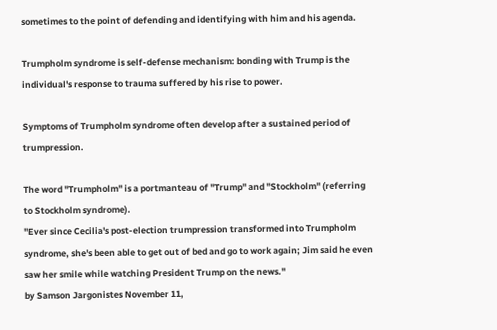sometimes to the point of defending and identifying with him and his agenda.

Trumpholm syndrome is self-defense mechanism: bonding with Trump is the individual's response to trauma suffered by his rise to power.

Symptoms of Trumpholm syndrome often develop after a sustained period of trumpression.

The word "Trumpholm" is a portmanteau of "Trump" and "Stockholm" (referring to Stockholm syndrome).
"Ever since Cecilia's post-election trumpression transformed into Trumpholm syndrome, she's been able to get out of bed and go to work again; Jim said he even saw her smile while watching President Trump on the news."
by Samson Jargonistes November 11,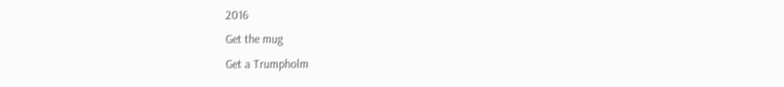2016
Get the mug
Get a Trumpholm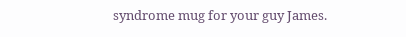syndrome mug for your guy James.